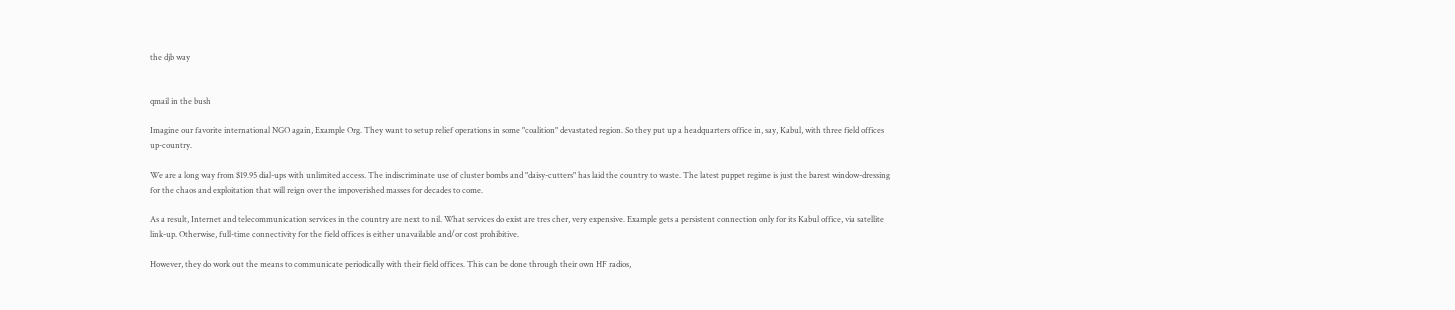the djb way


qmail in the bush

Imagine our favorite international NGO again, Example Org. They want to setup relief operations in some "coalition" devastated region. So they put up a headquarters office in, say, Kabul, with three field offices up-country.

We are a long way from $19.95 dial-ups with unlimited access. The indiscriminate use of cluster bombs and "daisy-cutters" has laid the country to waste. The latest puppet regime is just the barest window-dressing for the chaos and exploitation that will reign over the impoverished masses for decades to come.

As a result, Internet and telecommunication services in the country are next to nil. What services do exist are tres cher, very expensive. Example gets a persistent connection only for its Kabul office, via satellite link-up. Otherwise, full-time connectivity for the field offices is either unavailable and/or cost prohibitive.

However, they do work out the means to communicate periodically with their field offices. This can be done through their own HF radios,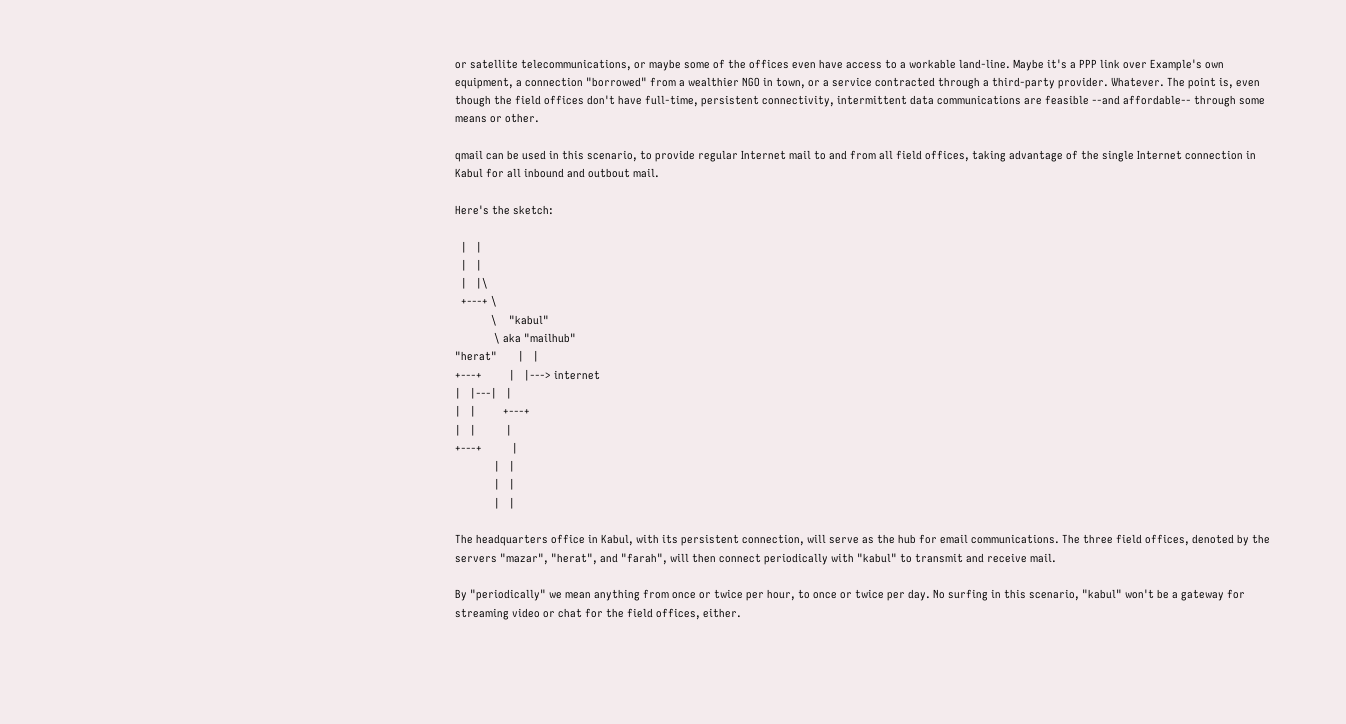or satellite telecommunications, or maybe some of the offices even have access to a workable land-line. Maybe it's a PPP link over Example's own equipment, a connection "borrowed" from a wealthier NGO in town, or a service contracted through a third-party provider. Whatever. The point is, even though the field offices don't have full-time, persistent connectivity, intermittent data communications are feasible --and affordable-- through some means or other.

qmail can be used in this scenario, to provide regular Internet mail to and from all field offices, taking advantage of the single Internet connection in Kabul for all inbound and outbout mail.

Here's the sketch:

  |   |
  |   |
  |   |\
  +---+ \
            \    "kabul"
             \ aka "mailhub"
"herat"       |   |
+---+         |   |---> internet
|   |---|   |
|   |         +---+
|   |          |
+---+          |
             |   |
             |   |
             |   |

The headquarters office in Kabul, with its persistent connection, will serve as the hub for email communications. The three field offices, denoted by the servers "mazar", "herat", and "farah", will then connect periodically with "kabul" to transmit and receive mail.

By "periodically" we mean anything from once or twice per hour, to once or twice per day. No surfing in this scenario, "kabul" won't be a gateway for streaming video or chat for the field offices, either.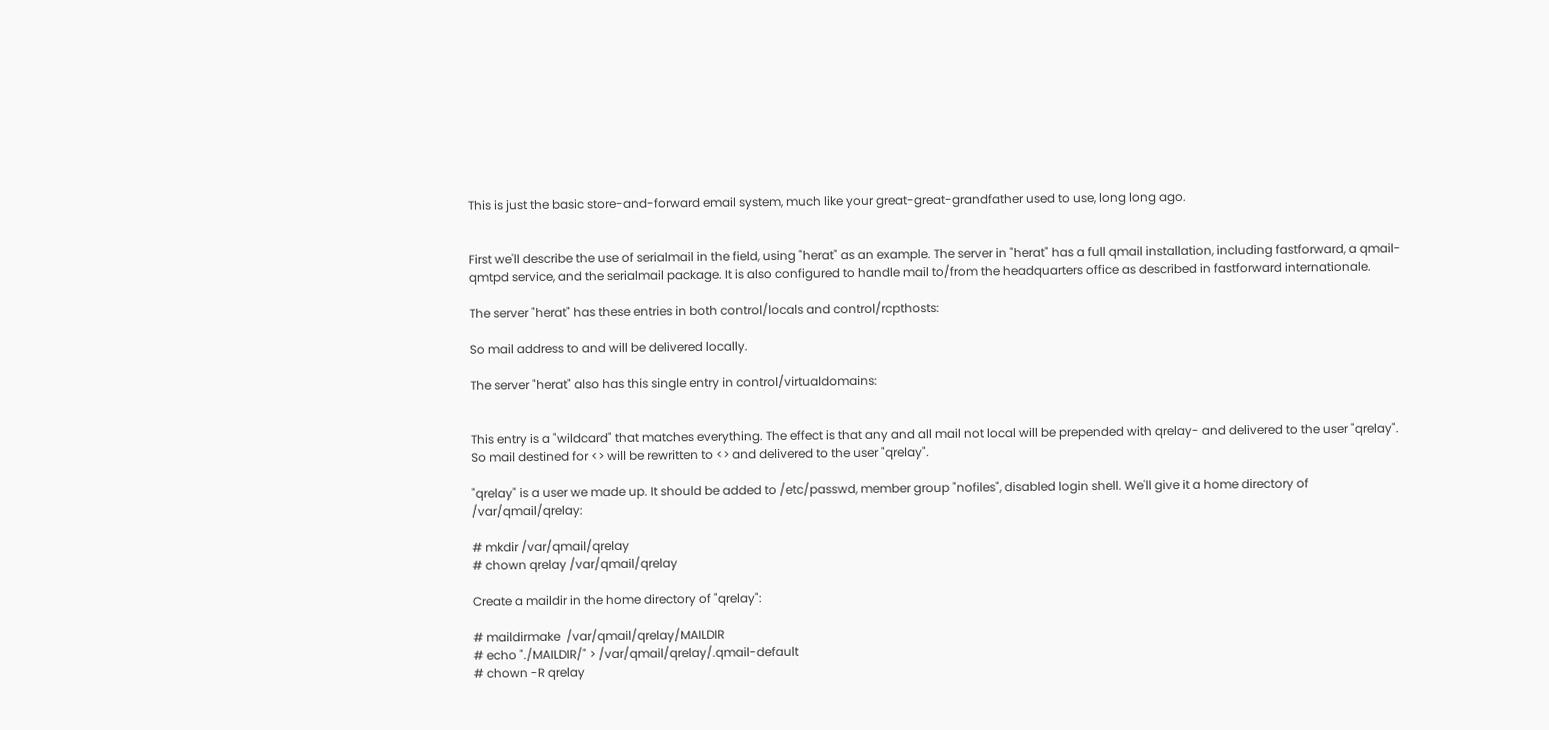This is just the basic store-and-forward email system, much like your great-great-grandfather used to use, long long ago.


First we'll describe the use of serialmail in the field, using "herat" as an example. The server in "herat" has a full qmail installation, including fastforward, a qmail-qmtpd service, and the serialmail package. It is also configured to handle mail to/from the headquarters office as described in fastforward internationale.

The server "herat" has these entries in both control/locals and control/rcpthosts:

So mail address to and will be delivered locally.

The server "herat" also has this single entry in control/virtualdomains:


This entry is a "wildcard" that matches everything. The effect is that any and all mail not local will be prepended with qrelay- and delivered to the user "qrelay". So mail destined for <> will be rewritten to <> and delivered to the user "qrelay".

"qrelay" is a user we made up. It should be added to /etc/passwd, member group "nofiles", disabled login shell. We'll give it a home directory of /var/qmail/qrelay:

# mkdir /var/qmail/qrelay
# chown qrelay /var/qmail/qrelay

Create a maildir in the home directory of "qrelay":

# maildirmake  /var/qmail/qrelay/MAILDIR
# echo "./MAILDIR/" > /var/qmail/qrelay/.qmail-default
# chown -R qrelay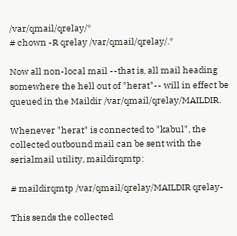/var/qmail/qrelay/*
# chown -R qrelay /var/qmail/qrelay/.*

Now all non-local mail --that is, all mail heading somewhere the hell out of "herat"-- will in effect be queued in the Maildir /var/qmail/qrelay/MAILDIR.

Whenever "herat" is connected to "kabul", the collected outbound mail can be sent with the serialmail utility, maildirqmtp:

# maildirqmtp /var/qmail/qrelay/MAILDIR qrelay-

This sends the collected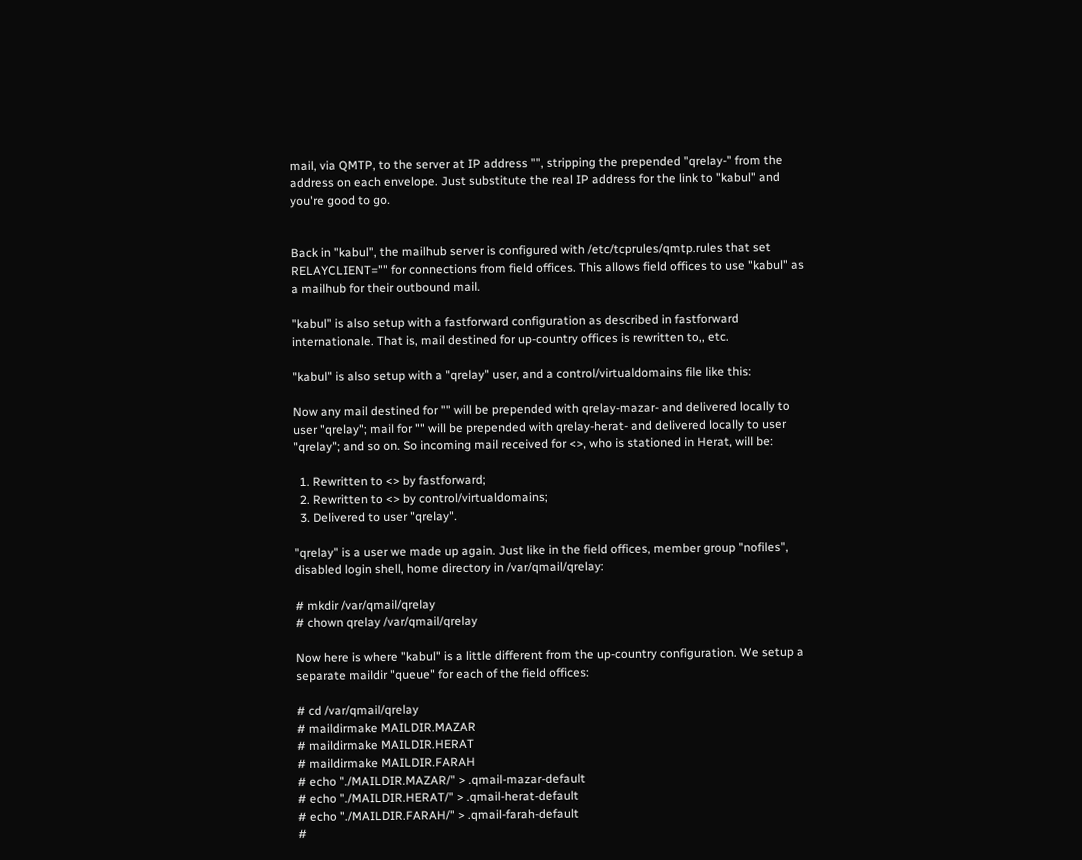mail, via QMTP, to the server at IP address "", stripping the prepended "qrelay-" from the address on each envelope. Just substitute the real IP address for the link to "kabul" and you're good to go.


Back in "kabul", the mailhub server is configured with /etc/tcprules/qmtp.rules that set RELAYCLIENT="" for connections from field offices. This allows field offices to use "kabul" as a mailhub for their outbound mail.

"kabul" is also setup with a fastforward configuration as described in fastforward internationale. That is, mail destined for up-country offices is rewritten to,, etc.

"kabul" is also setup with a "qrelay" user, and a control/virtualdomains file like this:

Now any mail destined for "" will be prepended with qrelay-mazar- and delivered locally to user "qrelay"; mail for "" will be prepended with qrelay-herat- and delivered locally to user "qrelay"; and so on. So incoming mail received for <>, who is stationed in Herat, will be:

  1. Rewritten to <> by fastforward;
  2. Rewritten to <> by control/virtualdomains;
  3. Delivered to user "qrelay".

"qrelay" is a user we made up again. Just like in the field offices, member group "nofiles", disabled login shell, home directory in /var/qmail/qrelay:

# mkdir /var/qmail/qrelay
# chown qrelay /var/qmail/qrelay

Now here is where "kabul" is a little different from the up-country configuration. We setup a separate maildir "queue" for each of the field offices:

# cd /var/qmail/qrelay
# maildirmake MAILDIR.MAZAR
# maildirmake MAILDIR.HERAT
# maildirmake MAILDIR.FARAH
# echo "./MAILDIR.MAZAR/" > .qmail-mazar-default
# echo "./MAILDIR.HERAT/" > .qmail-herat-default
# echo "./MAILDIR.FARAH/" > .qmail-farah-default
#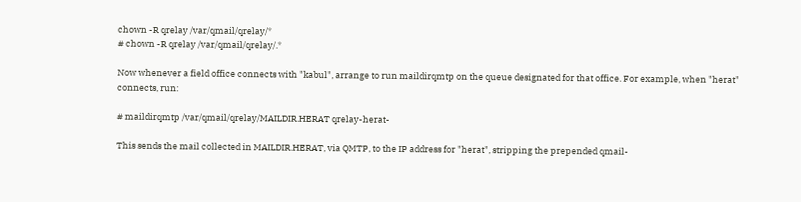chown -R qrelay /var/qmail/qrelay/*
# chown -R qrelay /var/qmail/qrelay/.*

Now whenever a field office connects with "kabul", arrange to run maildirqmtp on the queue designated for that office. For example, when "herat" connects, run:

# maildirqmtp /var/qmail/qrelay/MAILDIR.HERAT qrelay-herat-

This sends the mail collected in MAILDIR.HERAT, via QMTP, to the IP address for "herat", stripping the prepended qmail-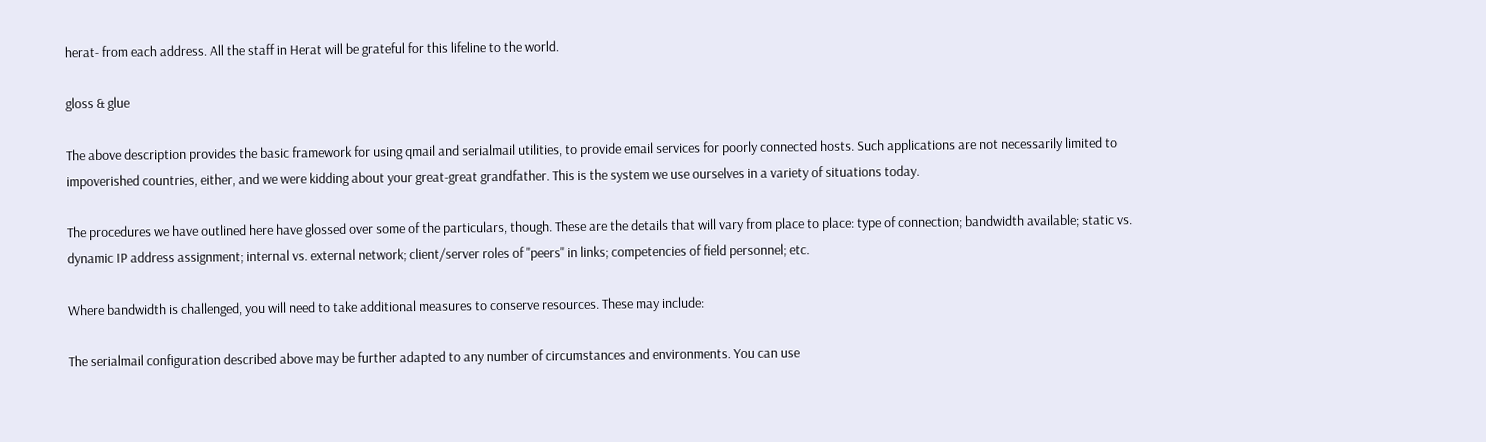herat- from each address. All the staff in Herat will be grateful for this lifeline to the world.

gloss & glue

The above description provides the basic framework for using qmail and serialmail utilities, to provide email services for poorly connected hosts. Such applications are not necessarily limited to impoverished countries, either, and we were kidding about your great-great grandfather. This is the system we use ourselves in a variety of situations today.

The procedures we have outlined here have glossed over some of the particulars, though. These are the details that will vary from place to place: type of connection; bandwidth available; static vs. dynamic IP address assignment; internal vs. external network; client/server roles of "peers" in links; competencies of field personnel; etc.

Where bandwidth is challenged, you will need to take additional measures to conserve resources. These may include:

The serialmail configuration described above may be further adapted to any number of circumstances and environments. You can use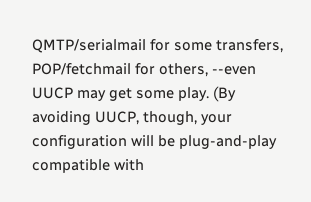QMTP/serialmail for some transfers, POP/fetchmail for others, --even UUCP may get some play. (By avoiding UUCP, though, your configuration will be plug-and-play compatible with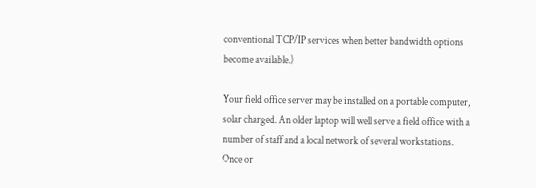conventional TCP/IP services when better bandwidth options become available.)

Your field office server may be installed on a portable computer, solar charged. An older laptop will well serve a field office with a number of staff and a local network of several workstations. Once or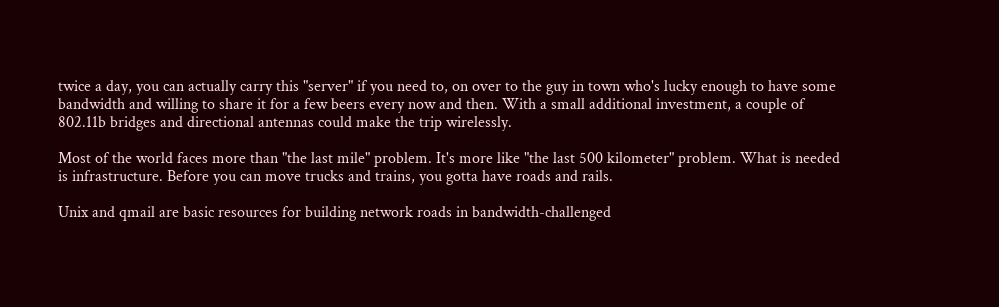twice a day, you can actually carry this "server" if you need to, on over to the guy in town who's lucky enough to have some bandwidth and willing to share it for a few beers every now and then. With a small additional investment, a couple of 802.11b bridges and directional antennas could make the trip wirelessly.

Most of the world faces more than "the last mile" problem. It's more like "the last 500 kilometer" problem. What is needed is infrastructure. Before you can move trucks and trains, you gotta have roads and rails.

Unix and qmail are basic resources for building network roads in bandwidth-challenged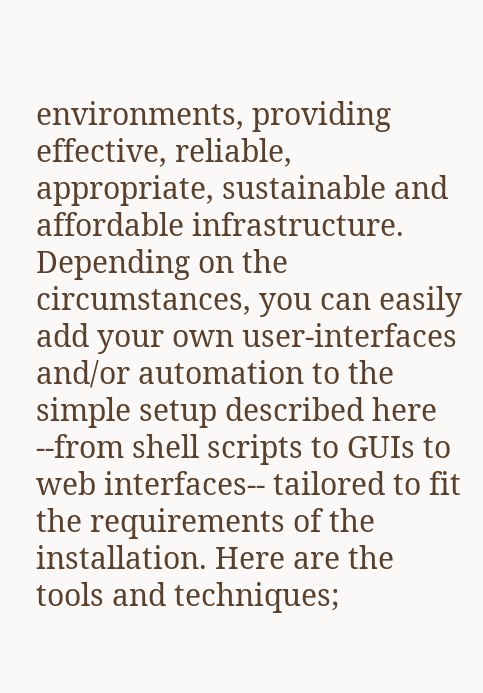environments, providing effective, reliable, appropriate, sustainable and affordable infrastructure. Depending on the circumstances, you can easily add your own user-interfaces and/or automation to the simple setup described here --from shell scripts to GUIs to web interfaces-- tailored to fit the requirements of the installation. Here are the tools and techniques;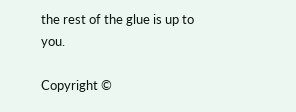the rest of the glue is up to you.

Copyright ©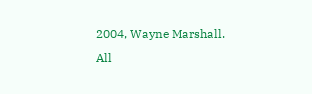2004, Wayne Marshall.
All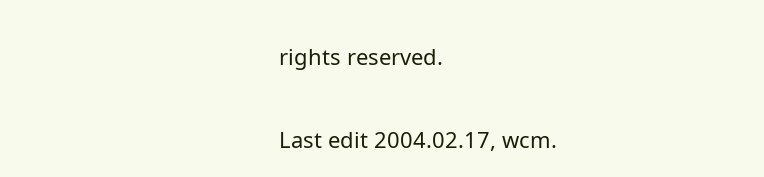rights reserved.

Last edit 2004.02.17, wcm.